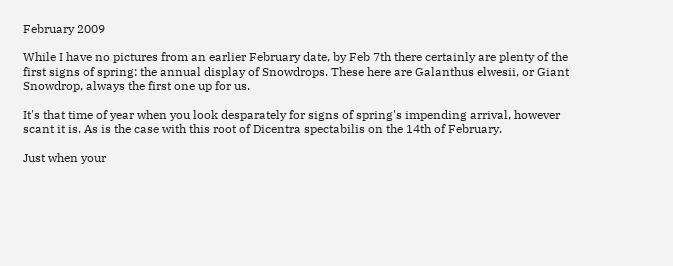February 2009

While I have no pictures from an earlier February date, by Feb 7th there certainly are plenty of the first signs of spring: the annual display of Snowdrops. These here are Galanthus elwesii, or Giant Snowdrop, always the first one up for us.

It's that time of year when you look desparately for signs of spring's impending arrival, however scant it is. As is the case with this root of Dicentra spectabilis on the 14th of February.

Just when your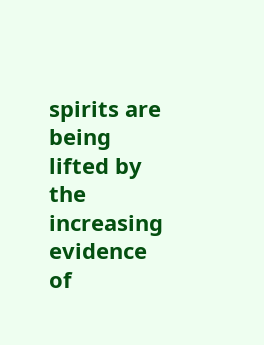spirits are being lifted by the increasing evidence of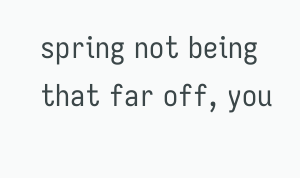spring not being that far off, you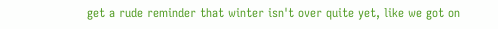get a rude reminder that winter isn't over quite yet, like we got on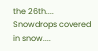the 26th.... Snowdrops covered in snow....